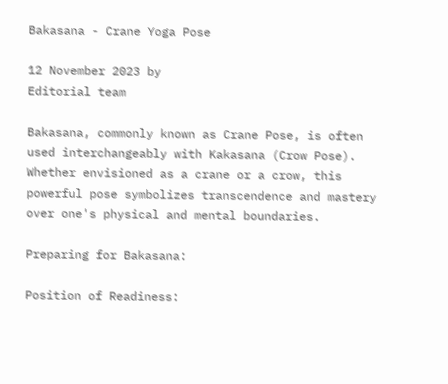Bakasana - Crane Yoga Pose

12 November 2023 by
Editorial team

Bakasana, commonly known as Crane Pose, is often used interchangeably with Kakasana (Crow Pose). Whether envisioned as a crane or a crow, this powerful pose symbolizes transcendence and mastery over one's physical and mental boundaries.

Preparing for Bakasana:

Position of Readiness: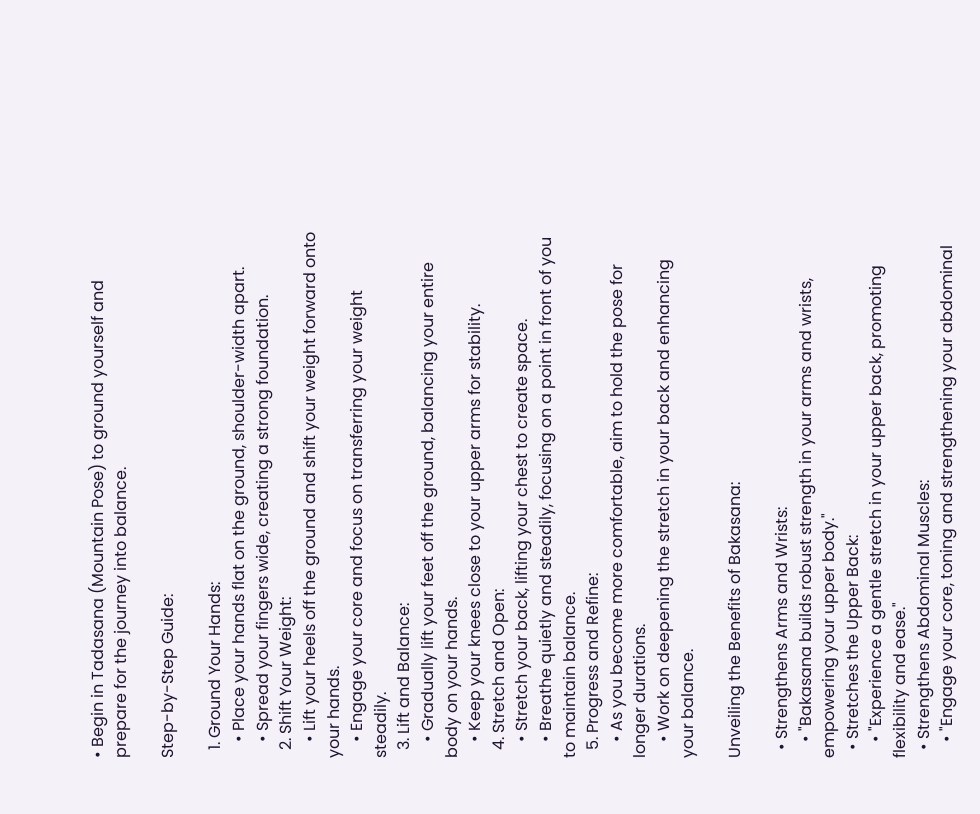• Begin in Tadasana (Mountain Pose) to ground yourself and prepare for the journey into balance.

Step-by-Step Guide:

  1. Ground Your Hands:
    • Place your hands flat on the ground, shoulder-width apart.
    • Spread your fingers wide, creating a strong foundation.
  2. Shift Your Weight:
    • Lift your heels off the ground and shift your weight forward onto your hands.
    • Engage your core and focus on transferring your weight steadily.
  3. Lift and Balance:
    • Gradually lift your feet off the ground, balancing your entire body on your hands.
    • Keep your knees close to your upper arms for stability.
  4. Stretch and Open:
    • Stretch your back, lifting your chest to create space.
    • Breathe quietly and steadily, focusing on a point in front of you to maintain balance.
  5. Progress and Refine:
    • As you become more comfortable, aim to hold the pose for longer durations.
    • Work on deepening the stretch in your back and enhancing your balance.

Unveiling the Benefits of Bakasana:

  • Strengthens Arms and Wrists:
    • "Bakasana builds robust strength in your arms and wrists, empowering your upper body."
  • Stretches the Upper Back:
    • "Experience a gentle stretch in your upper back, promoting flexibility and ease."
  • Strengthens Abdominal Muscles:
    • "Engage your core, toning and strengthening your abdominal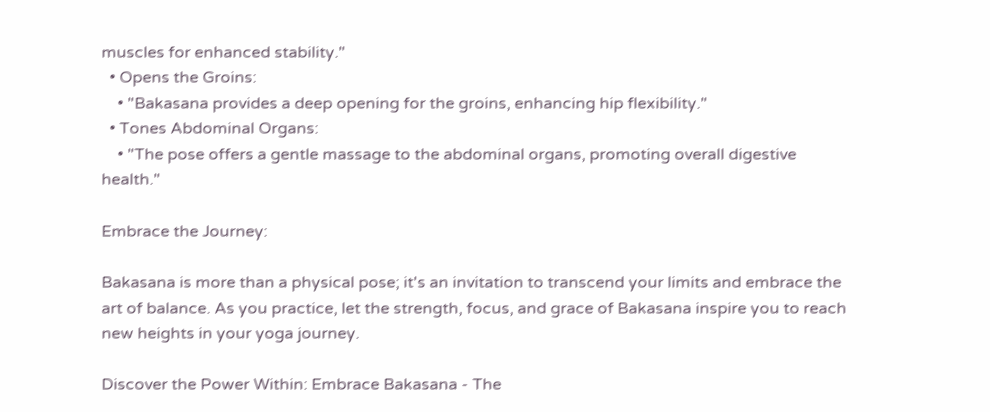muscles for enhanced stability."
  • Opens the Groins:
    • "Bakasana provides a deep opening for the groins, enhancing hip flexibility."
  • Tones Abdominal Organs:
    • "The pose offers a gentle massage to the abdominal organs, promoting overall digestive health."

Embrace the Journey:

Bakasana is more than a physical pose; it's an invitation to transcend your limits and embrace the art of balance. As you practice, let the strength, focus, and grace of Bakasana inspire you to reach new heights in your yoga journey.

Discover the Power Within: Embrace Bakasana - The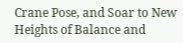Crane Pose, and Soar to New Heights of Balance and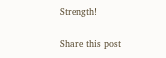Strength!

Share this post